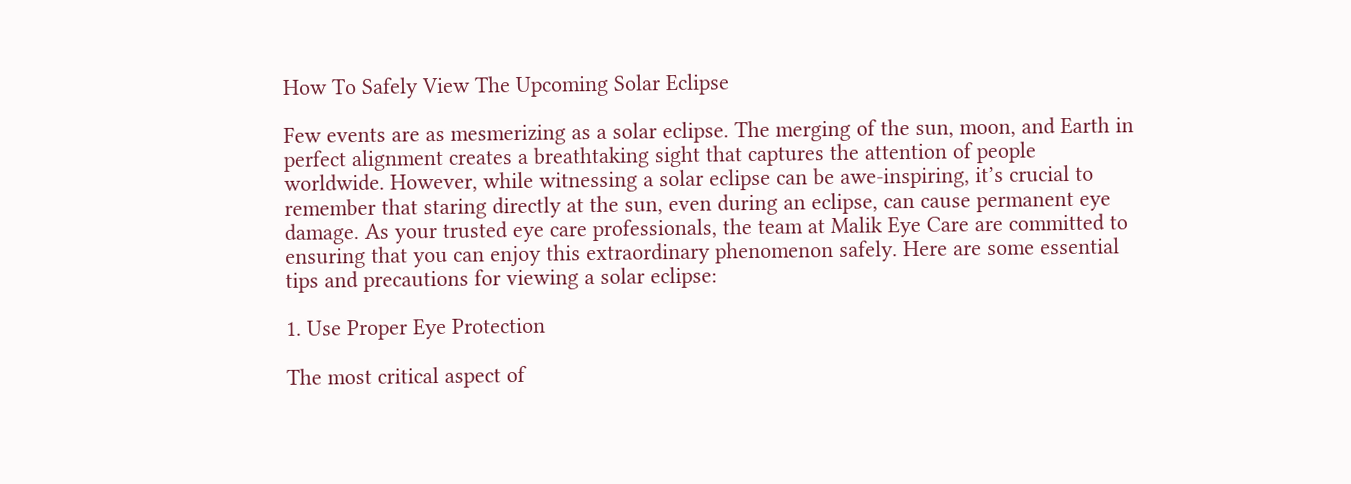How To Safely View The Upcoming Solar Eclipse

Few events are as mesmerizing as a solar eclipse. The merging of the sun, moon, and Earth in perfect alignment creates a breathtaking sight that captures the attention of people worldwide. However, while witnessing a solar eclipse can be awe-inspiring, it’s crucial to remember that staring directly at the sun, even during an eclipse, can cause permanent eye damage. As your trusted eye care professionals, the team at Malik Eye Care are committed to ensuring that you can enjoy this extraordinary phenomenon safely. Here are some essential tips and precautions for viewing a solar eclipse:

1. Use Proper Eye Protection

The most critical aspect of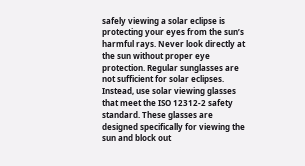safely viewing a solar eclipse is protecting your eyes from the sun’s harmful rays. Never look directly at the sun without proper eye protection. Regular sunglasses are not sufficient for solar eclipses. Instead, use solar viewing glasses that meet the ISO 12312-2 safety standard. These glasses are designed specifically for viewing the sun and block out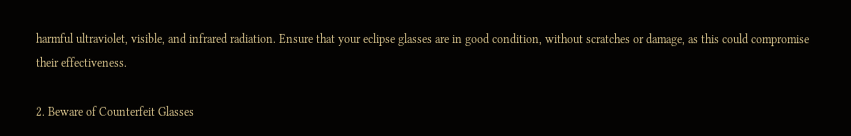harmful ultraviolet, visible, and infrared radiation. Ensure that your eclipse glasses are in good condition, without scratches or damage, as this could compromise their effectiveness.

2. Beware of Counterfeit Glasses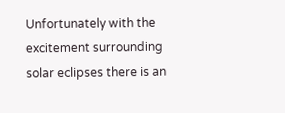Unfortunately with the excitement surrounding solar eclipses there is an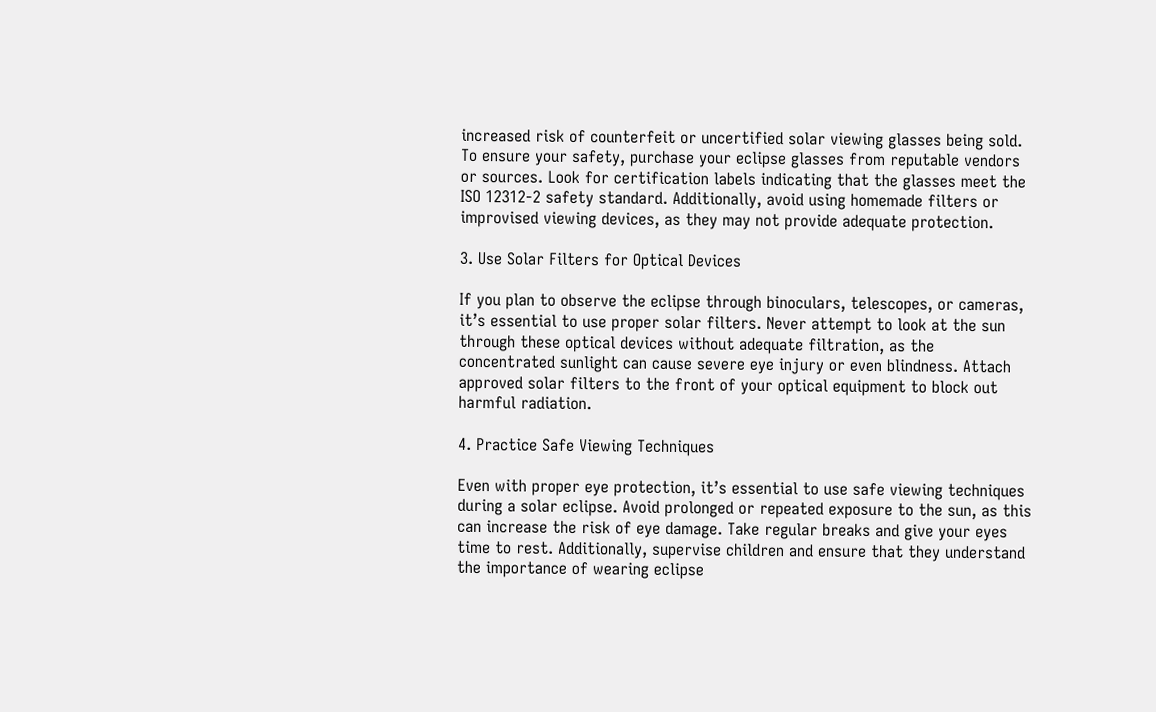increased risk of counterfeit or uncertified solar viewing glasses being sold. To ensure your safety, purchase your eclipse glasses from reputable vendors or sources. Look for certification labels indicating that the glasses meet the ISO 12312-2 safety standard. Additionally, avoid using homemade filters or improvised viewing devices, as they may not provide adequate protection.

3. Use Solar Filters for Optical Devices

If you plan to observe the eclipse through binoculars, telescopes, or cameras, it’s essential to use proper solar filters. Never attempt to look at the sun through these optical devices without adequate filtration, as the concentrated sunlight can cause severe eye injury or even blindness. Attach approved solar filters to the front of your optical equipment to block out harmful radiation.

4. Practice Safe Viewing Techniques

Even with proper eye protection, it’s essential to use safe viewing techniques during a solar eclipse. Avoid prolonged or repeated exposure to the sun, as this can increase the risk of eye damage. Take regular breaks and give your eyes time to rest. Additionally, supervise children and ensure that they understand the importance of wearing eclipse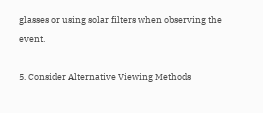glasses or using solar filters when observing the event.

5. Consider Alternative Viewing Methods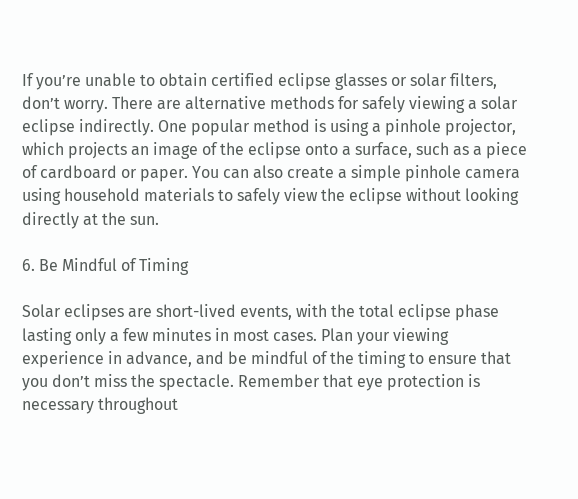If you’re unable to obtain certified eclipse glasses or solar filters, don’t worry. There are alternative methods for safely viewing a solar eclipse indirectly. One popular method is using a pinhole projector, which projects an image of the eclipse onto a surface, such as a piece of cardboard or paper. You can also create a simple pinhole camera using household materials to safely view the eclipse without looking directly at the sun.

6. Be Mindful of Timing

Solar eclipses are short-lived events, with the total eclipse phase lasting only a few minutes in most cases. Plan your viewing experience in advance, and be mindful of the timing to ensure that you don’t miss the spectacle. Remember that eye protection is necessary throughout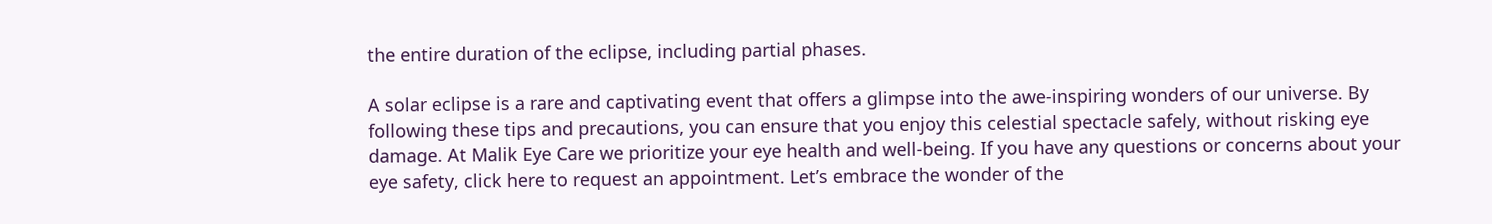the entire duration of the eclipse, including partial phases.

A solar eclipse is a rare and captivating event that offers a glimpse into the awe-inspiring wonders of our universe. By following these tips and precautions, you can ensure that you enjoy this celestial spectacle safely, without risking eye damage. At Malik Eye Care we prioritize your eye health and well-being. If you have any questions or concerns about your eye safety, click here to request an appointment. Let’s embrace the wonder of the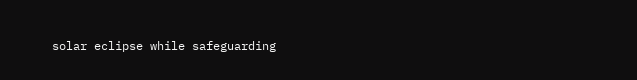solar eclipse while safeguarding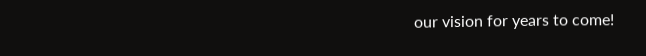our vision for years to come!